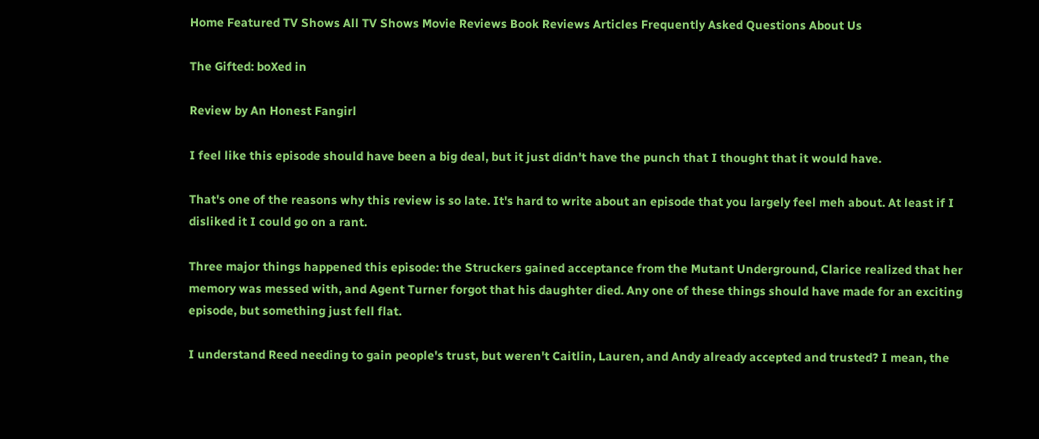Home Featured TV Shows All TV Shows Movie Reviews Book Reviews Articles Frequently Asked Questions About Us

The Gifted: boXed in

Review by An Honest Fangirl

I feel like this episode should have been a big deal, but it just didn't have the punch that I thought that it would have.

That's one of the reasons why this review is so late. It's hard to write about an episode that you largely feel meh about. At least if I disliked it I could go on a rant.

Three major things happened this episode: the Struckers gained acceptance from the Mutant Underground, Clarice realized that her memory was messed with, and Agent Turner forgot that his daughter died. Any one of these things should have made for an exciting episode, but something just fell flat.

I understand Reed needing to gain people's trust, but weren't Caitlin, Lauren, and Andy already accepted and trusted? I mean, the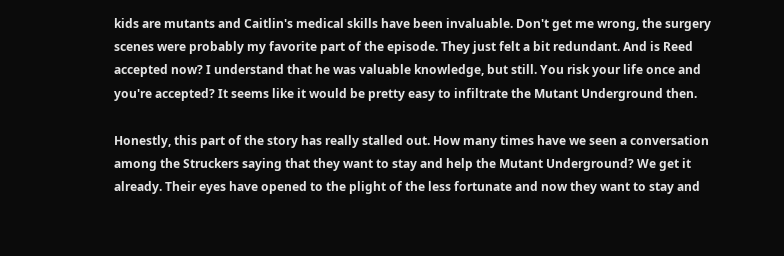kids are mutants and Caitlin's medical skills have been invaluable. Don't get me wrong, the surgery scenes were probably my favorite part of the episode. They just felt a bit redundant. And is Reed accepted now? I understand that he was valuable knowledge, but still. You risk your life once and you're accepted? It seems like it would be pretty easy to infiltrate the Mutant Underground then.

Honestly, this part of the story has really stalled out. How many times have we seen a conversation among the Struckers saying that they want to stay and help the Mutant Underground? We get it already. Their eyes have opened to the plight of the less fortunate and now they want to stay and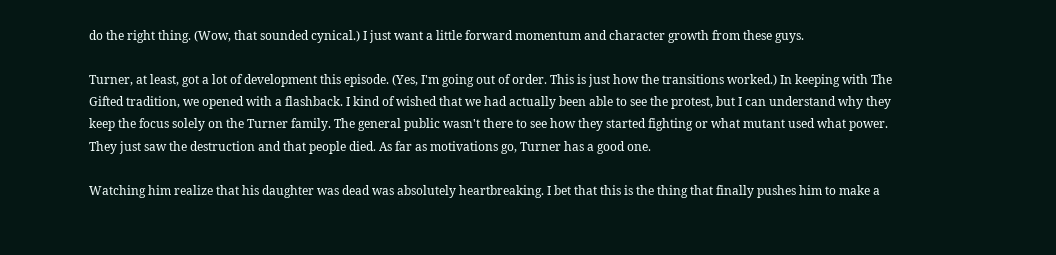do the right thing. (Wow, that sounded cynical.) I just want a little forward momentum and character growth from these guys.

Turner, at least, got a lot of development this episode. (Yes, I'm going out of order. This is just how the transitions worked.) In keeping with The Gifted tradition, we opened with a flashback. I kind of wished that we had actually been able to see the protest, but I can understand why they keep the focus solely on the Turner family. The general public wasn't there to see how they started fighting or what mutant used what power. They just saw the destruction and that people died. As far as motivations go, Turner has a good one.

Watching him realize that his daughter was dead was absolutely heartbreaking. I bet that this is the thing that finally pushes him to make a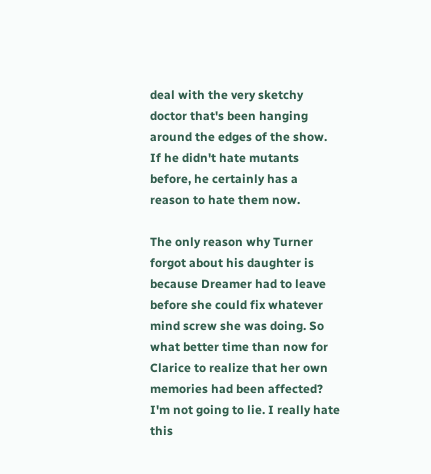deal with the very sketchy doctor that's been hanging around the edges of the show. If he didn't hate mutants before, he certainly has a reason to hate them now.

The only reason why Turner forgot about his daughter is because Dreamer had to leave before she could fix whatever mind screw she was doing. So what better time than now for Clarice to realize that her own memories had been affected? I'm not going to lie. I really hate this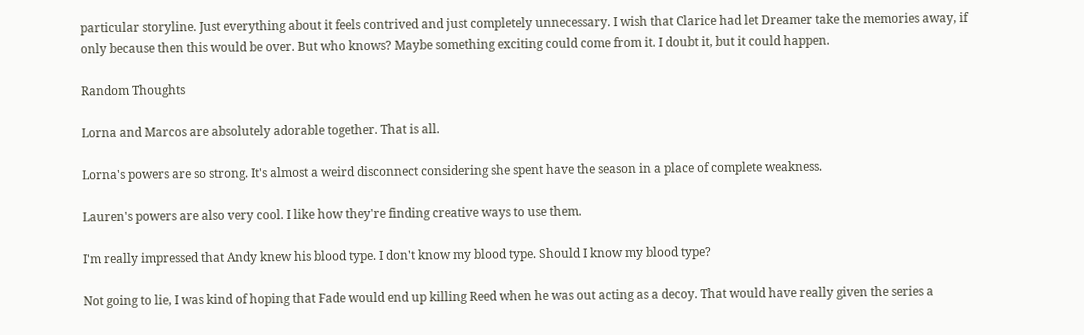particular storyline. Just everything about it feels contrived and just completely unnecessary. I wish that Clarice had let Dreamer take the memories away, if only because then this would be over. But who knows? Maybe something exciting could come from it. I doubt it, but it could happen.

Random Thoughts

Lorna and Marcos are absolutely adorable together. That is all.

Lorna's powers are so strong. It's almost a weird disconnect considering she spent have the season in a place of complete weakness.

Lauren's powers are also very cool. I like how they're finding creative ways to use them.

I'm really impressed that Andy knew his blood type. I don't know my blood type. Should I know my blood type?

Not going to lie, I was kind of hoping that Fade would end up killing Reed when he was out acting as a decoy. That would have really given the series a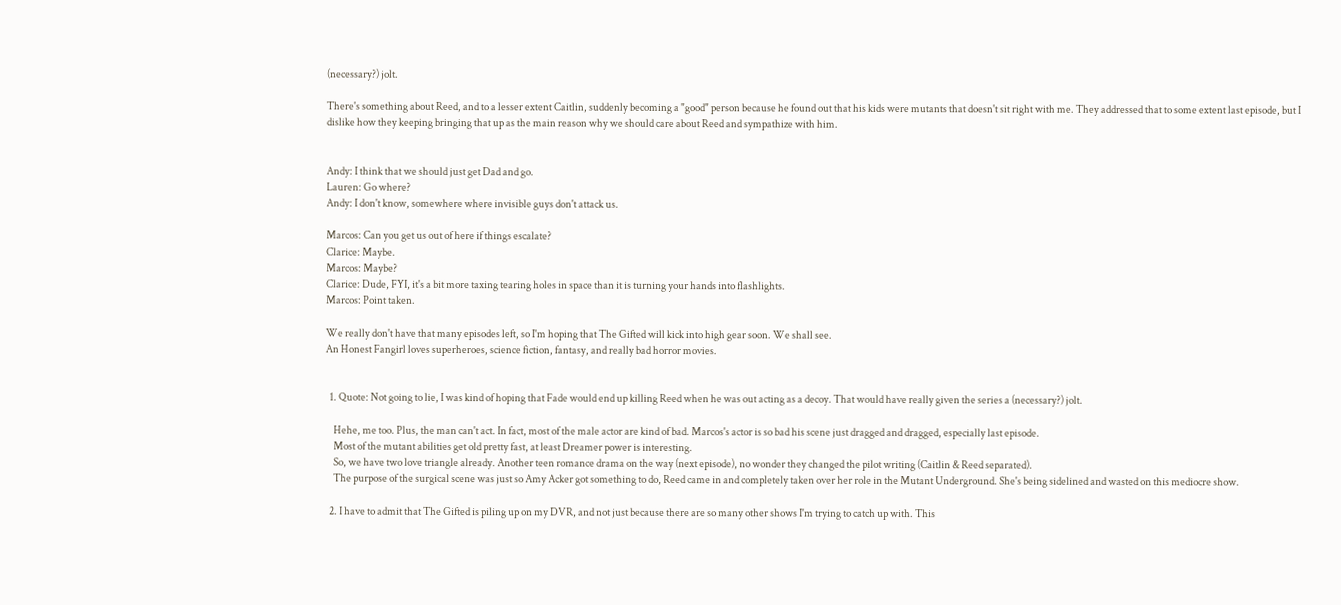(necessary?) jolt.

There's something about Reed, and to a lesser extent Caitlin, suddenly becoming a "good" person because he found out that his kids were mutants that doesn't sit right with me. They addressed that to some extent last episode, but I dislike how they keeping bringing that up as the main reason why we should care about Reed and sympathize with him.


Andy: I think that we should just get Dad and go.
Lauren: Go where?
Andy: I don't know, somewhere where invisible guys don't attack us.

Marcos: Can you get us out of here if things escalate?
Clarice: Maybe.
Marcos: Maybe?
Clarice: Dude, FYI, it's a bit more taxing tearing holes in space than it is turning your hands into flashlights.
Marcos: Point taken.

We really don't have that many episodes left, so I'm hoping that The Gifted will kick into high gear soon. We shall see.
An Honest Fangirl loves superheroes, science fiction, fantasy, and really bad horror movies.


  1. Quote: Not going to lie, I was kind of hoping that Fade would end up killing Reed when he was out acting as a decoy. That would have really given the series a (necessary?) jolt.

    Hehe, me too. Plus, the man can't act. In fact, most of the male actor are kind of bad. Marcos's actor is so bad his scene just dragged and dragged, especially last episode.
    Most of the mutant abilities get old pretty fast, at least Dreamer power is interesting.
    So, we have two love triangle already. Another teen romance drama on the way (next episode), no wonder they changed the pilot writing (Caitlin & Reed separated).
    The purpose of the surgical scene was just so Amy Acker got something to do, Reed came in and completely taken over her role in the Mutant Underground. She's being sidelined and wasted on this mediocre show.

  2. I have to admit that The Gifted is piling up on my DVR, and not just because there are so many other shows I'm trying to catch up with. This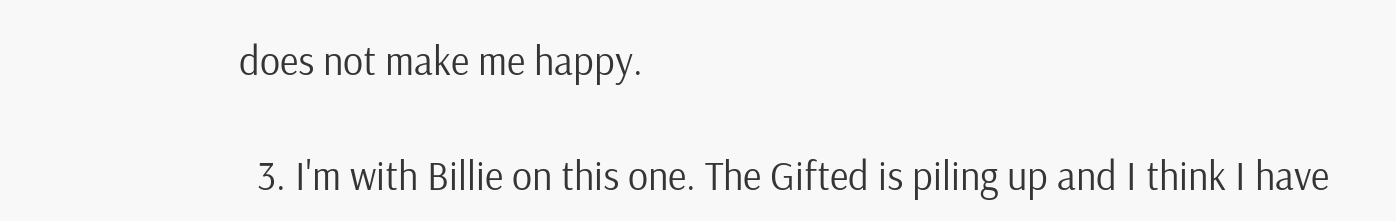does not make me happy.

  3. I'm with Billie on this one. The Gifted is piling up and I think I have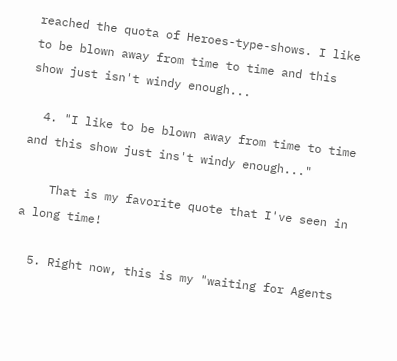reached the quota of Heroes-type-shows. I like to be blown away from time to time and this show just isn't windy enough...

  4. "I like to be blown away from time to time and this show just ins't windy enough..."

    That is my favorite quote that I've seen in a long time!

  5. Right now, this is my "waiting for Agents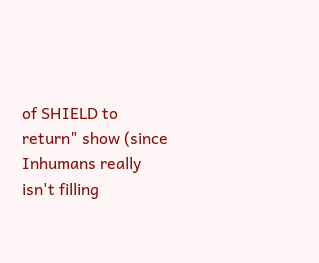of SHIELD to return" show (since Inhumans really isn't filling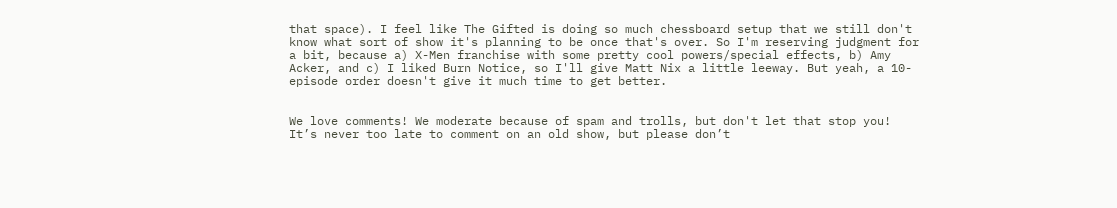that space). I feel like The Gifted is doing so much chessboard setup that we still don't know what sort of show it's planning to be once that's over. So I'm reserving judgment for a bit, because a) X-Men franchise with some pretty cool powers/special effects, b) Amy Acker, and c) I liked Burn Notice, so I'll give Matt Nix a little leeway. But yeah, a 10-episode order doesn't give it much time to get better.


We love comments! We moderate because of spam and trolls, but don't let that stop you! It’s never too late to comment on an old show, but please don’t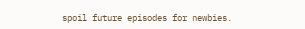spoil future episodes for newbies.